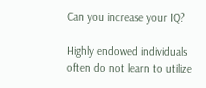Can you increase your IQ?

Highly endowed individuals often do not learn to utilize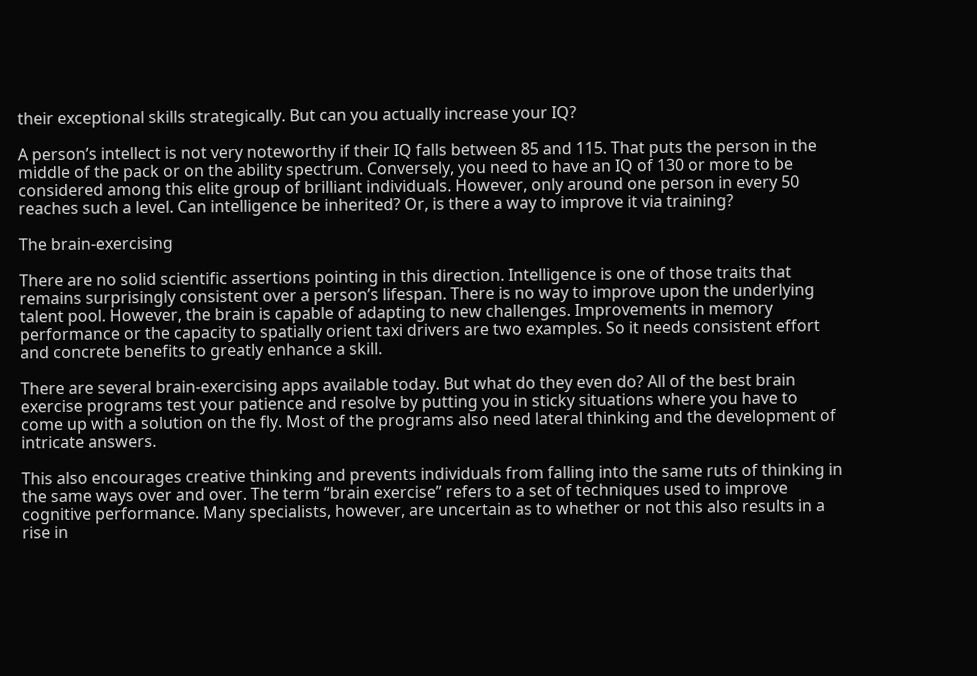their exceptional skills strategically. But can you actually increase your IQ?

A person’s intellect is not very noteworthy if their IQ falls between 85 and 115. That puts the person in the middle of the pack or on the ability spectrum. Conversely, you need to have an IQ of 130 or more to be considered among this elite group of brilliant individuals. However, only around one person in every 50 reaches such a level. Can intelligence be inherited? Or, is there a way to improve it via training?

The brain-exercising

There are no solid scientific assertions pointing in this direction. Intelligence is one of those traits that remains surprisingly consistent over a person’s lifespan. There is no way to improve upon the underlying talent pool. However, the brain is capable of adapting to new challenges. Improvements in memory performance or the capacity to spatially orient taxi drivers are two examples. So it needs consistent effort and concrete benefits to greatly enhance a skill.

There are several brain-exercising apps available today. But what do they even do? All of the best brain exercise programs test your patience and resolve by putting you in sticky situations where you have to come up with a solution on the fly. Most of the programs also need lateral thinking and the development of intricate answers.

This also encourages creative thinking and prevents individuals from falling into the same ruts of thinking in the same ways over and over. The term “brain exercise” refers to a set of techniques used to improve cognitive performance. Many specialists, however, are uncertain as to whether or not this also results in a rise in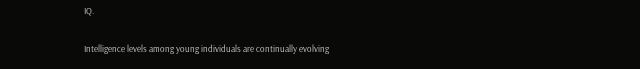IQ.

Intelligence levels among young individuals are continually evolving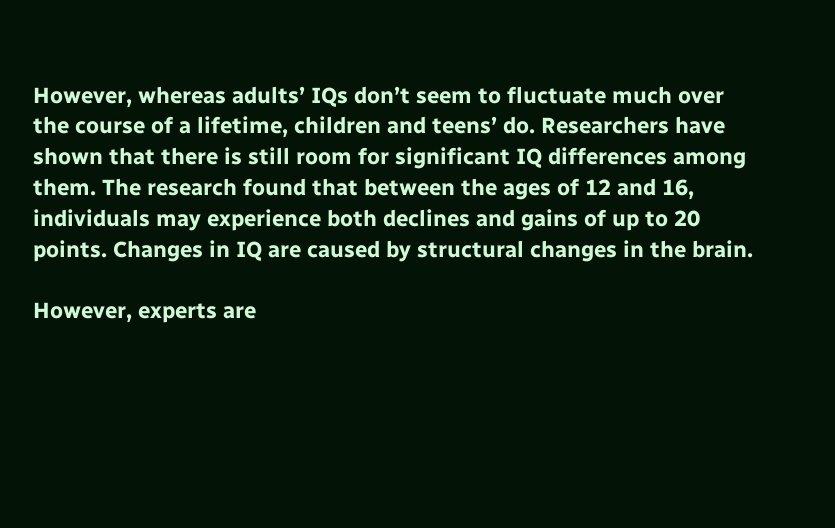However, whereas adults’ IQs don’t seem to fluctuate much over the course of a lifetime, children and teens’ do. Researchers have shown that there is still room for significant IQ differences among them. The research found that between the ages of 12 and 16, individuals may experience both declines and gains of up to 20 points. Changes in IQ are caused by structural changes in the brain.

However, experts are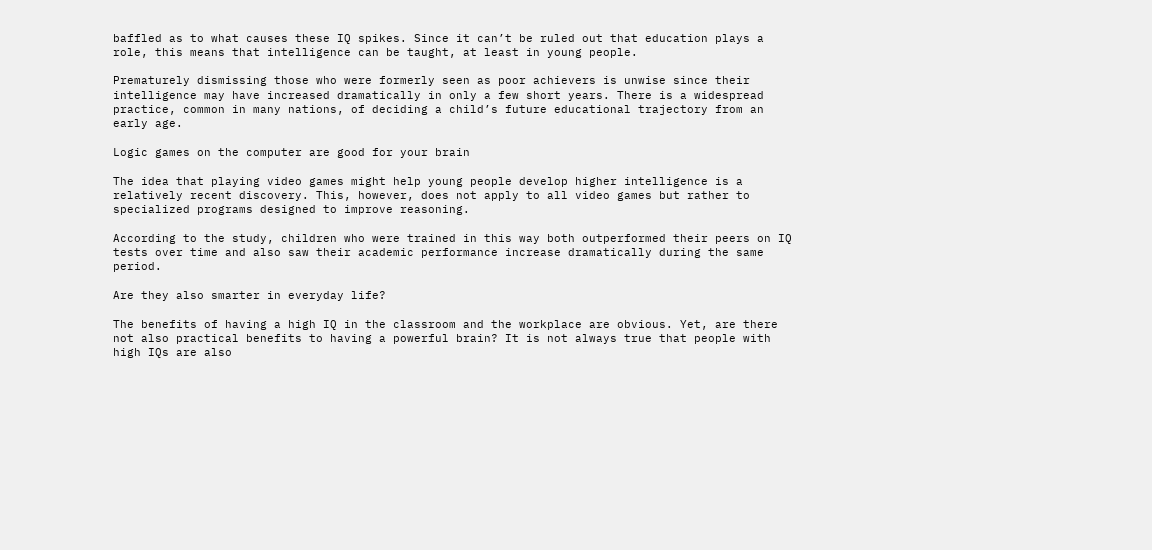baffled as to what causes these IQ spikes. Since it can’t be ruled out that education plays a role, this means that intelligence can be taught, at least in young people.

Prematurely dismissing those who were formerly seen as poor achievers is unwise since their intelligence may have increased dramatically in only a few short years. There is a widespread practice, common in many nations, of deciding a child’s future educational trajectory from an early age.

Logic games on the computer are good for your brain

The idea that playing video games might help young people develop higher intelligence is a relatively recent discovery. This, however, does not apply to all video games but rather to specialized programs designed to improve reasoning.

According to the study, children who were trained in this way both outperformed their peers on IQ tests over time and also saw their academic performance increase dramatically during the same period.

Are they also smarter in everyday life?

The benefits of having a high IQ in the classroom and the workplace are obvious. Yet, are there not also practical benefits to having a powerful brain? It is not always true that people with high IQs are also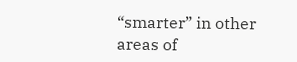“smarter” in other areas of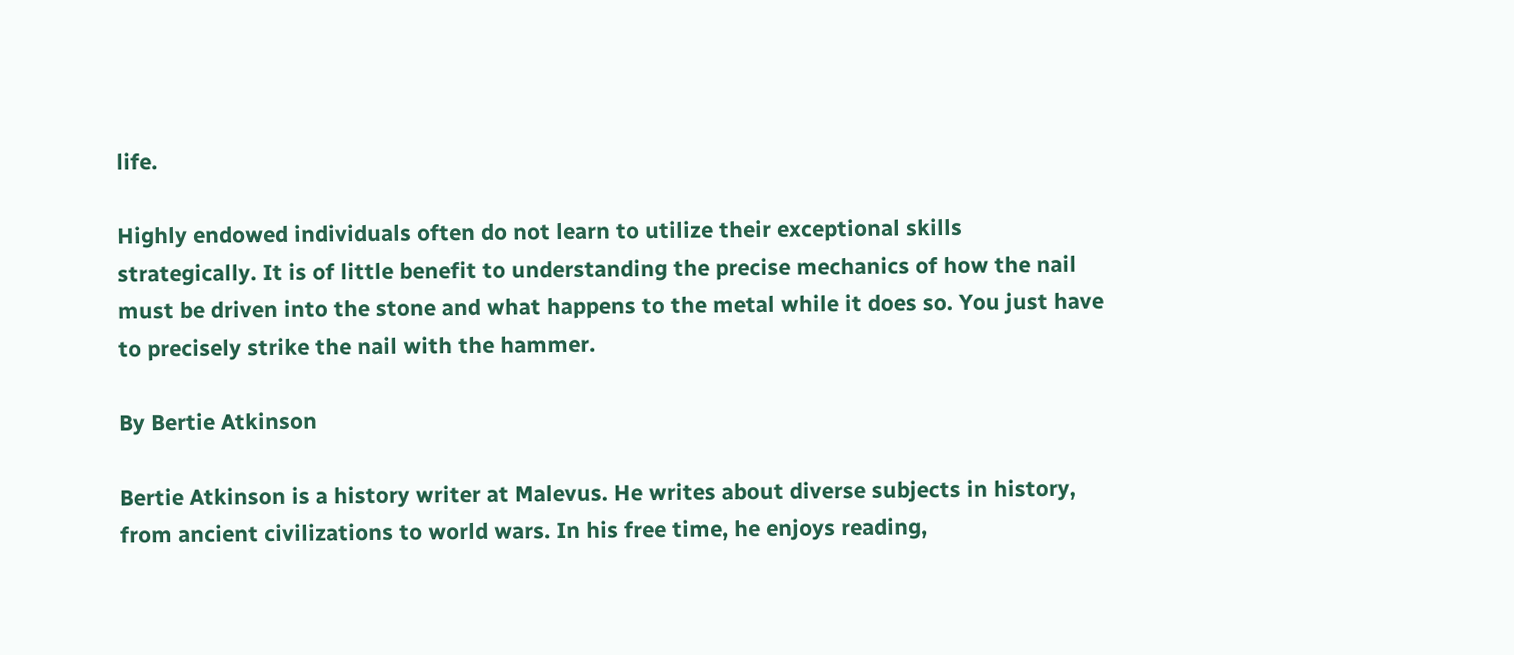life.

Highly endowed individuals often do not learn to utilize their exceptional skills strategically. It is of little benefit to understanding the precise mechanics of how the nail must be driven into the stone and what happens to the metal while it does so. You just have to precisely strike the nail with the hammer.

By Bertie Atkinson

Bertie Atkinson is a history writer at Malevus. He writes about diverse subjects in history, from ancient civilizations to world wars. In his free time, he enjoys reading,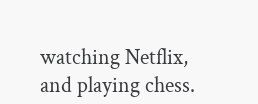watching Netflix, and playing chess.